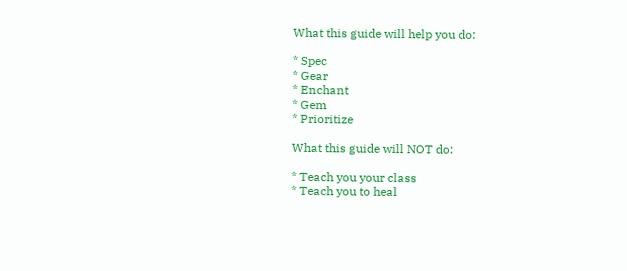What this guide will help you do:

* Spec
* Gear
* Enchant
* Gem
* Prioritize

What this guide will NOT do:

* Teach you your class
* Teach you to heal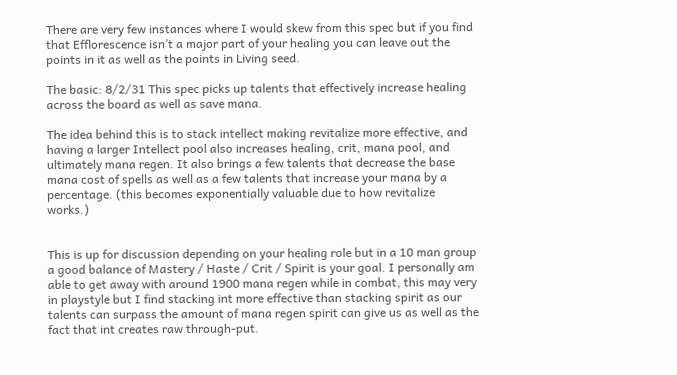There are very few instances where I would skew from this spec but if you find that Efflorescence isn’t a major part of your healing you can leave out the points in it as well as the points in Living seed.

The basic: 8/2/31 This spec picks up talents that effectively increase healing across the board as well as save mana.

The idea behind this is to stack intellect making revitalize more effective, and having a larger Intellect pool also increases healing, crit, mana pool, and ultimately mana regen. It also brings a few talents that decrease the base mana cost of spells as well as a few talents that increase your mana by a percentage. (this becomes exponentially valuable due to how revitalize works.)


This is up for discussion depending on your healing role but in a 10 man group a good balance of Mastery / Haste / Crit / Spirit is your goal. I personally am able to get away with around 1900 mana regen while in combat, this may very in playstyle but I find stacking int more effective than stacking spirit as our talents can surpass the amount of mana regen spirit can give us as well as the fact that int creates raw through-put.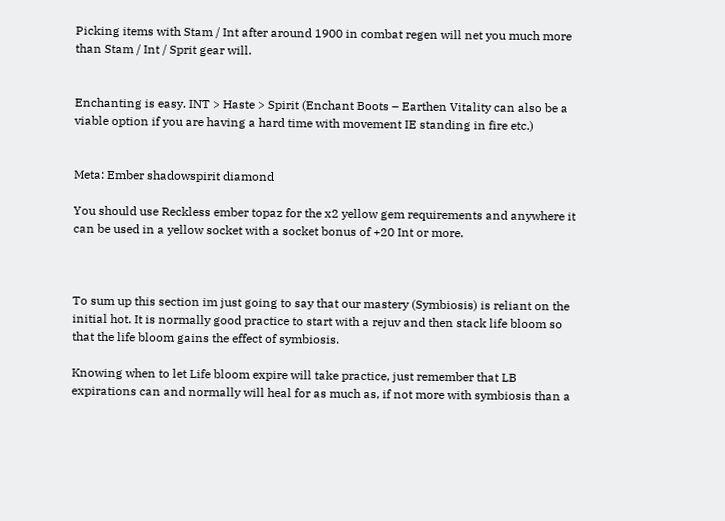Picking items with Stam / Int after around 1900 in combat regen will net you much more than Stam / Int / Sprit gear will.


Enchanting is easy. INT > Haste > Spirit (Enchant Boots – Earthen Vitality can also be a viable option if you are having a hard time with movement IE standing in fire etc.)


Meta: Ember shadowspirit diamond

You should use Reckless ember topaz for the x2 yellow gem requirements and anywhere it can be used in a yellow socket with a socket bonus of +20 Int or more.



To sum up this section im just going to say that our mastery (Symbiosis) is reliant on the initial hot. It is normally good practice to start with a rejuv and then stack life bloom so that the life bloom gains the effect of symbiosis.

Knowing when to let Life bloom expire will take practice, just remember that LB expirations can and normally will heal for as much as, if not more with symbiosis than a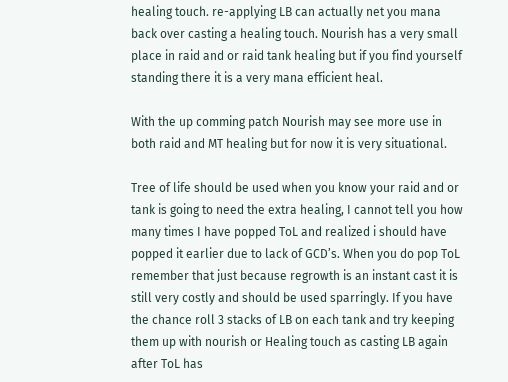healing touch. re-applying LB can actually net you mana back over casting a healing touch. Nourish has a very small place in raid and or raid tank healing but if you find yourself standing there it is a very mana efficient heal.

With the up comming patch Nourish may see more use in both raid and MT healing but for now it is very situational.

Tree of life should be used when you know your raid and or tank is going to need the extra healing, I cannot tell you how many times I have popped ToL and realized i should have popped it earlier due to lack of GCD’s. When you do pop ToL remember that just because regrowth is an instant cast it is still very costly and should be used sparringly. If you have the chance roll 3 stacks of LB on each tank and try keeping them up with nourish or Healing touch as casting LB again after ToL has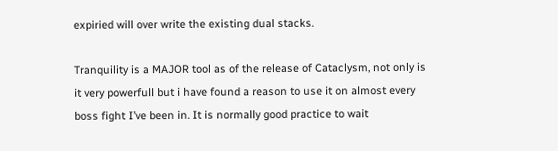expiried will over write the existing dual stacks.

Tranquility is a MAJOR tool as of the release of Cataclysm, not only is it very powerfull but i have found a reason to use it on almost every boss fight I’ve been in. It is normally good practice to wait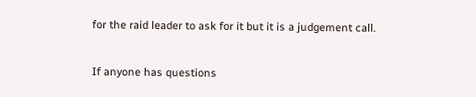for the raid leader to ask for it but it is a judgement call.

If anyone has questions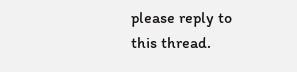please reply to this thread.